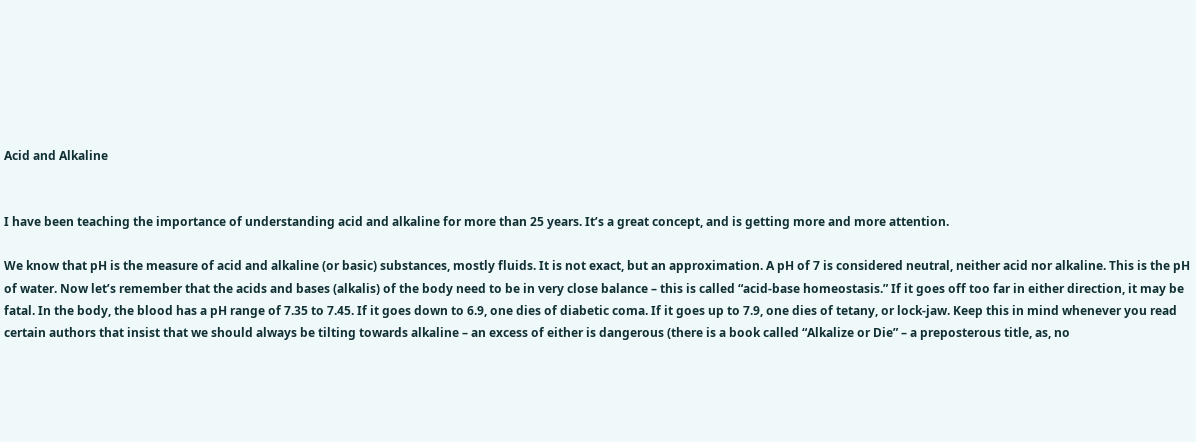Acid and Alkaline


I have been teaching the importance of understanding acid and alkaline for more than 25 years. It’s a great concept, and is getting more and more attention.

We know that pH is the measure of acid and alkaline (or basic) substances, mostly fluids. It is not exact, but an approximation. A pH of 7 is considered neutral, neither acid nor alkaline. This is the pH of water. Now let’s remember that the acids and bases (alkalis) of the body need to be in very close balance – this is called “acid-base homeostasis.” If it goes off too far in either direction, it may be fatal. In the body, the blood has a pH range of 7.35 to 7.45. If it goes down to 6.9, one dies of diabetic coma. If it goes up to 7.9, one dies of tetany, or lock-jaw. Keep this in mind whenever you read certain authors that insist that we should always be tilting towards alkaline – an excess of either is dangerous (there is a book called “Alkalize or Die” – a preposterous title, as, no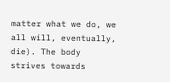matter what we do, we all will, eventually, die). The body strives towards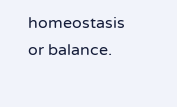homeostasis or balance.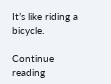It’s like riding a bicycle.

Continue reading